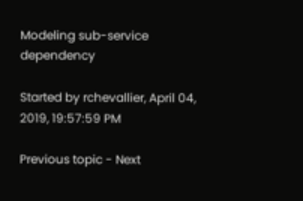Modeling sub-service dependency

Started by rchevallier, April 04, 2019, 19:57:59 PM

Previous topic - Next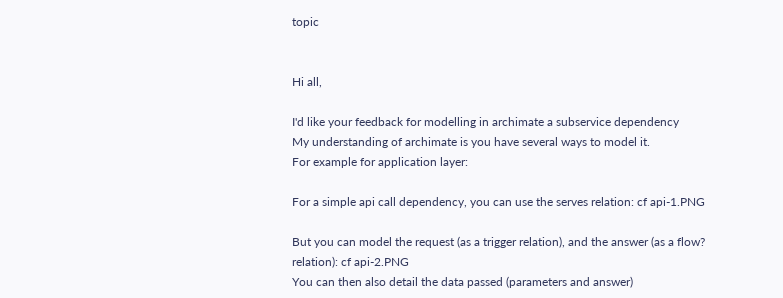topic


Hi all,

I'd like your feedback for modelling in archimate a subservice dependency
My understanding of archimate is you have several ways to model it.
For example for application layer:

For a simple api call dependency, you can use the serves relation: cf api-1.PNG

But you can model the request (as a trigger relation), and the answer (as a flow? relation): cf api-2.PNG
You can then also detail the data passed (parameters and answer)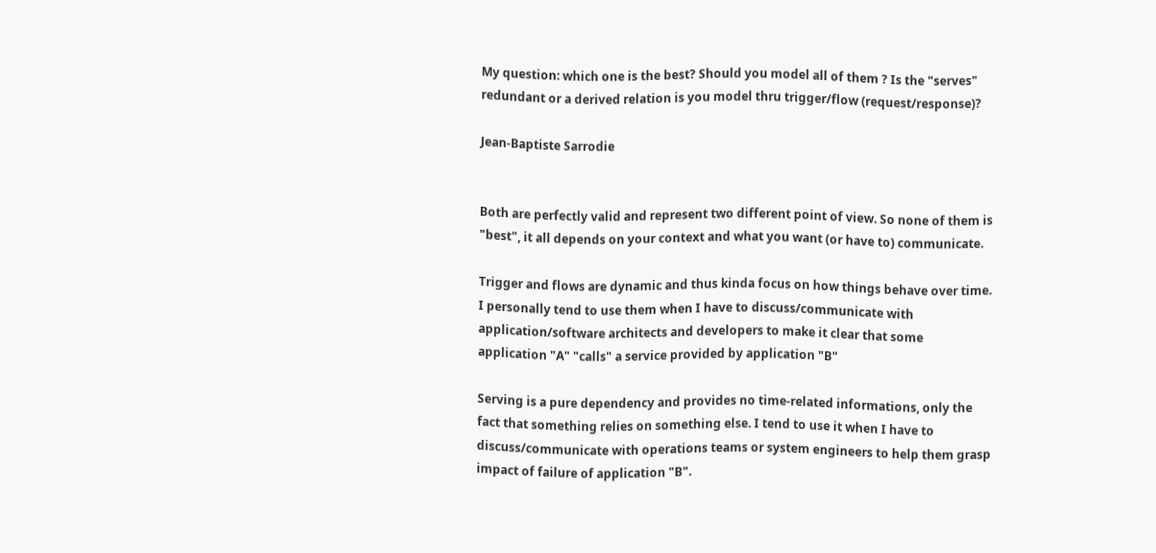My question: which one is the best? Should you model all of them ? Is the "serves" redundant or a derived relation is you model thru trigger/flow (request/response)?

Jean-Baptiste Sarrodie


Both are perfectly valid and represent two different point of view. So none of them is "best", it all depends on your context and what you want (or have to) communicate.

Trigger and flows are dynamic and thus kinda focus on how things behave over time. I personally tend to use them when I have to discuss/communicate with application/software architects and developers to make it clear that some application "A" "calls" a service provided by application "B"

Serving is a pure dependency and provides no time-related informations, only the fact that something relies on something else. I tend to use it when I have to discuss/communicate with operations teams or system engineers to help them grasp impact of failure of application "B".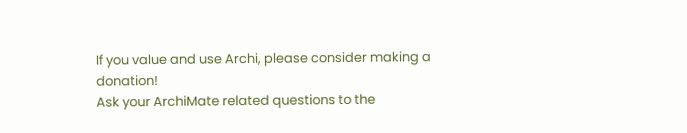If you value and use Archi, please consider making a donation!
Ask your ArchiMate related questions to the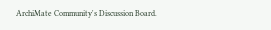ArchiMate Community's Discussion Board.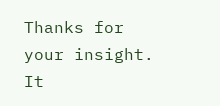Thanks for your insight. It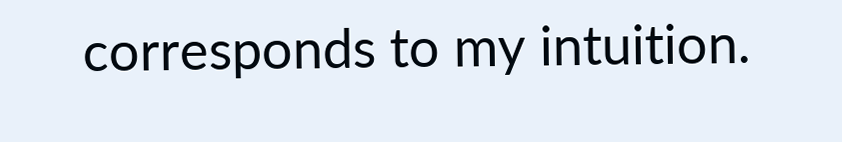corresponds to my intuition.